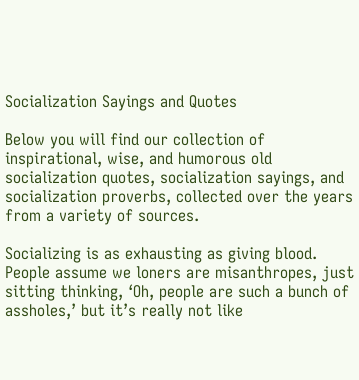Socialization Sayings and Quotes

Below you will find our collection of inspirational, wise, and humorous old socialization quotes, socialization sayings, and socialization proverbs, collected over the years from a variety of sources.

Socializing is as exhausting as giving blood. People assume we loners are misanthropes, just sitting thinking, ‘Oh, people are such a bunch of assholes,’ but it’s really not like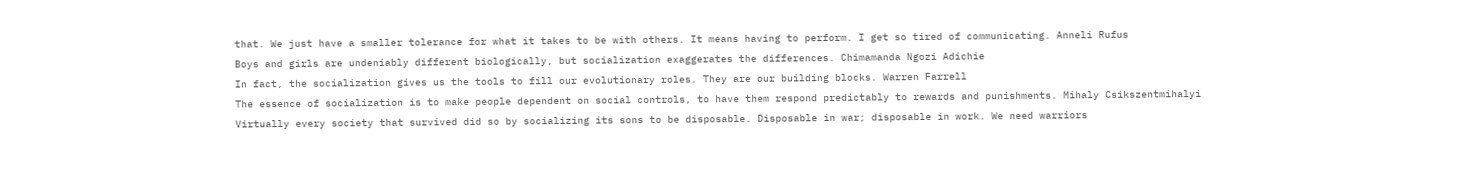that. We just have a smaller tolerance for what it takes to be with others. It means having to perform. I get so tired of communicating. Anneli Rufus
Boys and girls are undeniably different biologically, but socialization exaggerates the differences. Chimamanda Ngozi Adichie
In fact, the socialization gives us the tools to fill our evolutionary roles. They are our building blocks. Warren Farrell
The essence of socialization is to make people dependent on social controls, to have them respond predictably to rewards and punishments. Mihaly Csikszentmihalyi
Virtually every society that survived did so by socializing its sons to be disposable. Disposable in war; disposable in work. We need warriors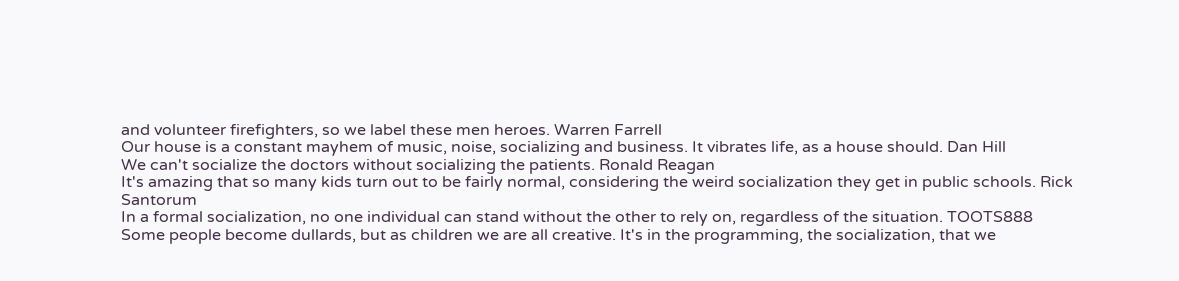and volunteer firefighters, so we label these men heroes. Warren Farrell
Our house is a constant mayhem of music, noise, socializing and business. It vibrates life, as a house should. Dan Hill
We can't socialize the doctors without socializing the patients. Ronald Reagan
It's amazing that so many kids turn out to be fairly normal, considering the weird socialization they get in public schools. Rick Santorum
In a formal socialization, no one individual can stand without the other to rely on, regardless of the situation. TOOTS888
Some people become dullards, but as children we are all creative. It's in the programming, the socialization, that we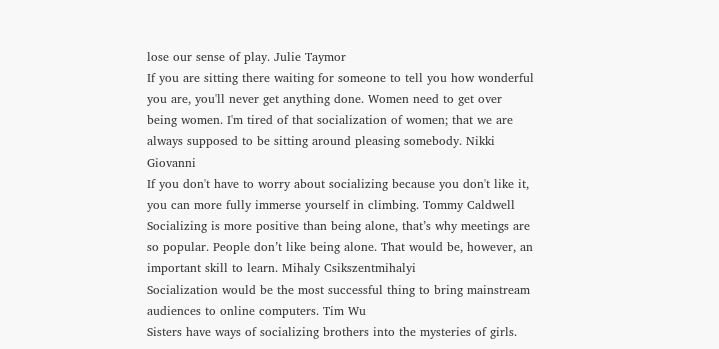lose our sense of play. Julie Taymor
If you are sitting there waiting for someone to tell you how wonderful you are, you'll never get anything done. Women need to get over being women. I'm tired of that socialization of women; that we are always supposed to be sitting around pleasing somebody. Nikki Giovanni
If you don't have to worry about socializing because you don't like it, you can more fully immerse yourself in climbing. Tommy Caldwell
Socializing is more positive than being alone, that’s why meetings are so popular. People don’t like being alone. That would be, however, an important skill to learn. Mihaly Csikszentmihalyi
Socialization would be the most successful thing to bring mainstream audiences to online computers. Tim Wu
Sisters have ways of socializing brothers into the mysteries of girls.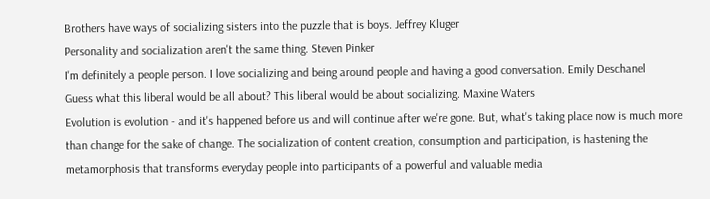Brothers have ways of socializing sisters into the puzzle that is boys. Jeffrey Kluger
Personality and socialization aren't the same thing. Steven Pinker
I'm definitely a people person. I love socializing and being around people and having a good conversation. Emily Deschanel
Guess what this liberal would be all about? This liberal would be about socializing. Maxine Waters
Evolution is evolution - and it's happened before us and will continue after we're gone. But, what's taking place now is much more than change for the sake of change. The socialization of content creation, consumption and participation, is hastening the metamorphosis that transforms everyday people into participants of a powerful and valuable media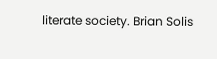literate society. Brian Solis